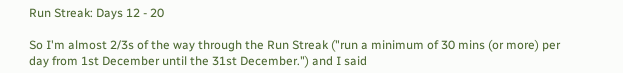Run Streak: Days 12 - 20

So I'm almost 2/3s of the way through the Run Streak ("run a minimum of 30 mins (or more) per day from 1st December until the 31st December.") and I said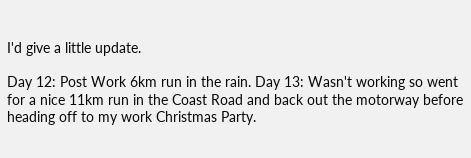I'd give a little update.

Day 12: Post Work 6km run in the rain. Day 13: Wasn't working so went for a nice 11km run in the Coast Road and back out the motorway before heading off to my work Christmas Party.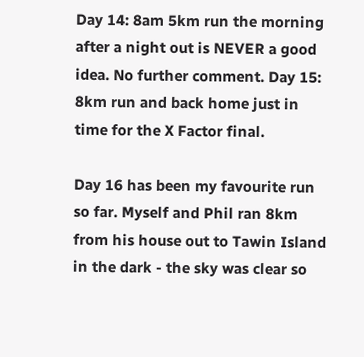Day 14: 8am 5km run the morning after a night out is NEVER a good idea. No further comment. Day 15: 8km run and back home just in time for the X Factor final.

Day 16 has been my favourite run so far. Myself and Phil ran 8km from his house out to Tawin Island in the dark - the sky was clear so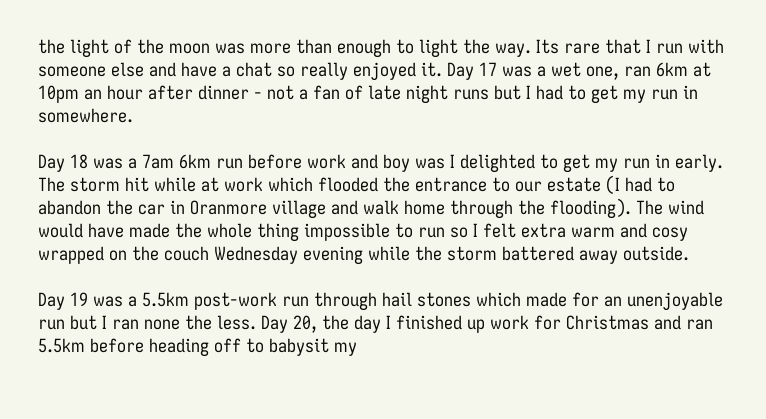the light of the moon was more than enough to light the way. Its rare that I run with someone else and have a chat so really enjoyed it. Day 17 was a wet one, ran 6km at 10pm an hour after dinner - not a fan of late night runs but I had to get my run in somewhere.

Day 18 was a 7am 6km run before work and boy was I delighted to get my run in early. The storm hit while at work which flooded the entrance to our estate (I had to abandon the car in Oranmore village and walk home through the flooding). The wind would have made the whole thing impossible to run so I felt extra warm and cosy wrapped on the couch Wednesday evening while the storm battered away outside.

Day 19 was a 5.5km post-work run through hail stones which made for an unenjoyable run but I ran none the less. Day 20, the day I finished up work for Christmas and ran 5.5km before heading off to babysit my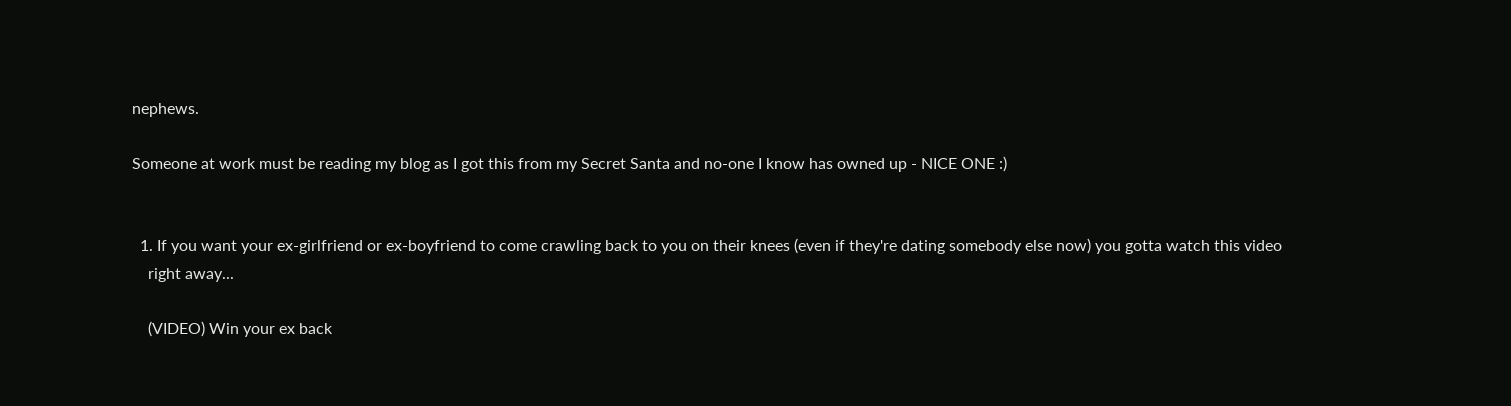nephews.

Someone at work must be reading my blog as I got this from my Secret Santa and no-one I know has owned up - NICE ONE :)


  1. If you want your ex-girlfriend or ex-boyfriend to come crawling back to you on their knees (even if they're dating somebody else now) you gotta watch this video
    right away...

    (VIDEO) Win your ex back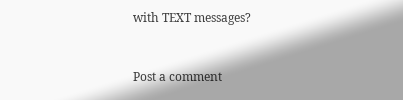with TEXT messages?


Post a comment